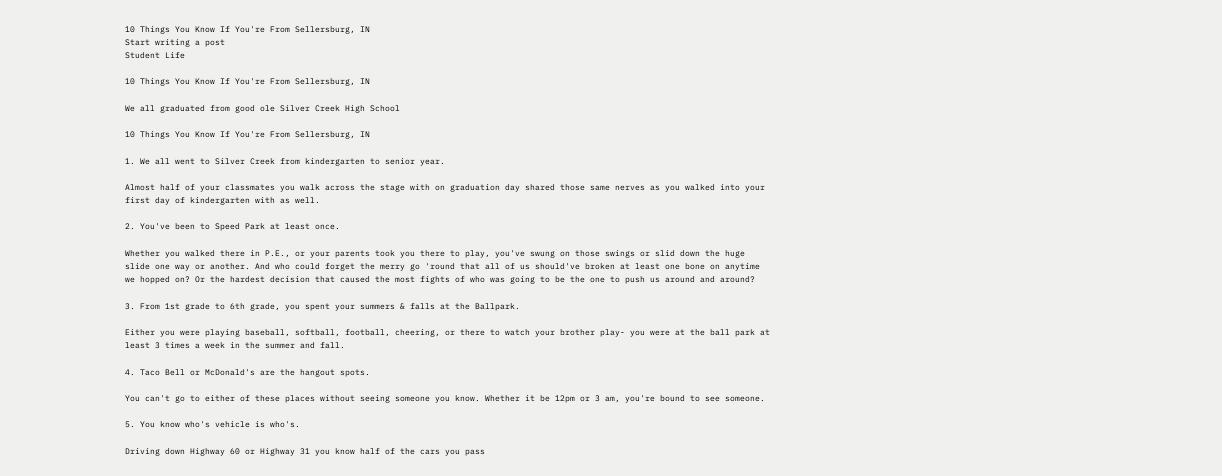10 Things You Know If You're From Sellersburg, IN
Start writing a post
Student Life

10 Things You Know If You're From Sellersburg, IN

We all graduated from good ole Silver Creek High School

10 Things You Know If You're From Sellersburg, IN

1. We all went to Silver Creek from kindergarten to senior year.

Almost half of your classmates you walk across the stage with on graduation day shared those same nerves as you walked into your first day of kindergarten with as well.

2. You've been to Speed Park at least once.

Whether you walked there in P.E., or your parents took you there to play, you've swung on those swings or slid down the huge slide one way or another. And who could forget the merry go 'round that all of us should've broken at least one bone on anytime we hopped on? Or the hardest decision that caused the most fights of who was going to be the one to push us around and around?

3. From 1st grade to 6th grade, you spent your summers & falls at the Ballpark.

Either you were playing baseball, softball, football, cheering, or there to watch your brother play- you were at the ball park at least 3 times a week in the summer and fall.

4. Taco Bell or McDonald's are the hangout spots.

You can't go to either of these places without seeing someone you know. Whether it be 12pm or 3 am, you're bound to see someone.

5. You know who's vehicle is who's.

Driving down Highway 60 or Highway 31 you know half of the cars you pass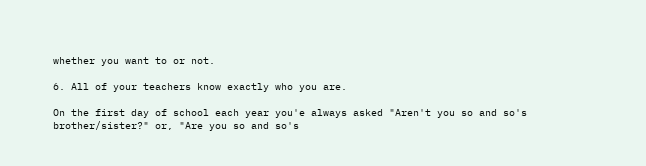whether you want to or not.

6. All of your teachers know exactly who you are.

On the first day of school each year you'e always asked "Aren't you so and so's brother/sister?" or, "Are you so and so's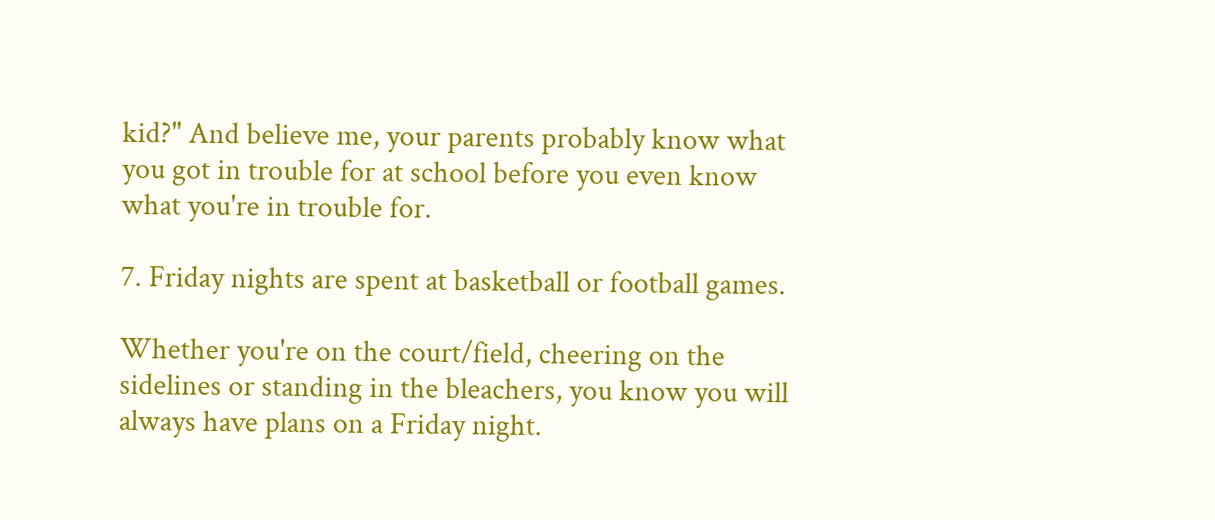kid?" And believe me, your parents probably know what you got in trouble for at school before you even know what you're in trouble for.

7. Friday nights are spent at basketball or football games.

Whether you're on the court/field, cheering on the sidelines or standing in the bleachers, you know you will always have plans on a Friday night.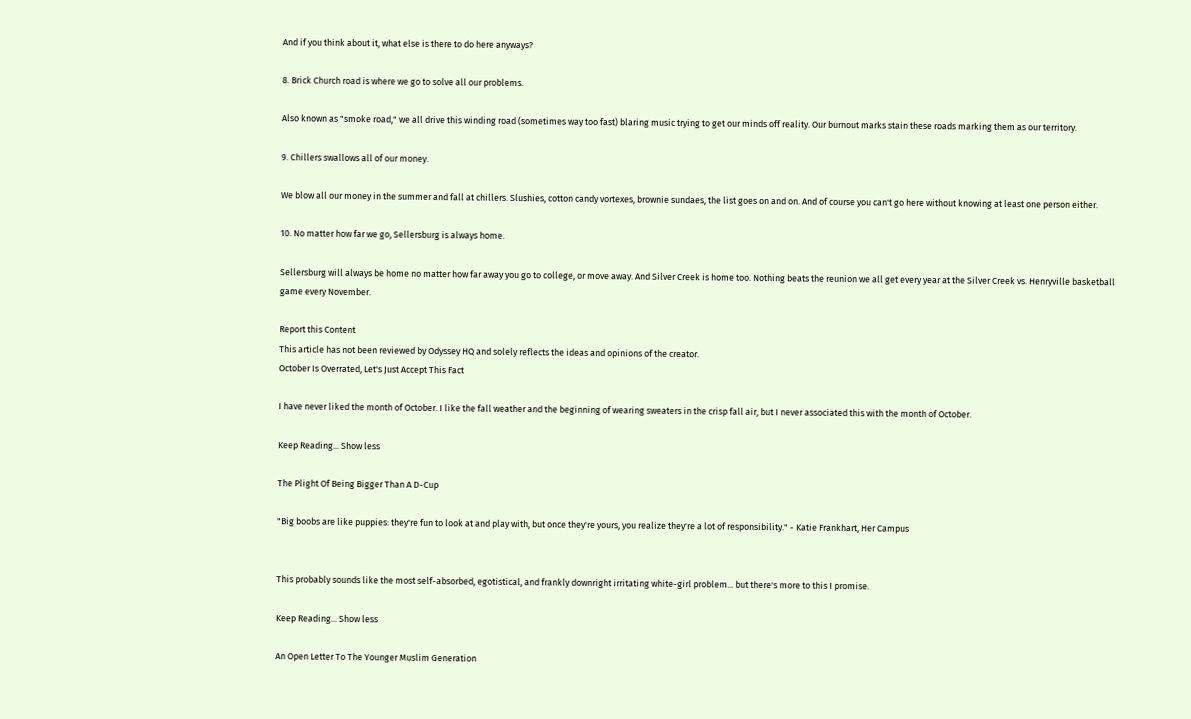And if you think about it, what else is there to do here anyways?

8. Brick Church road is where we go to solve all our problems.

Also known as "smoke road," we all drive this winding road (sometimes way too fast) blaring music trying to get our minds off reality. Our burnout marks stain these roads marking them as our territory.

9. Chillers swallows all of our money.

We blow all our money in the summer and fall at chillers. Slushies, cotton candy vortexes, brownie sundaes, the list goes on and on. And of course you can't go here without knowing at least one person either.

10. No matter how far we go, Sellersburg is always home.

Sellersburg will always be home no matter how far away you go to college, or move away. And Silver Creek is home too. Nothing beats the reunion we all get every year at the Silver Creek vs. Henryville basketball game every November.

Report this Content
This article has not been reviewed by Odyssey HQ and solely reflects the ideas and opinions of the creator.
October Is Overrated, Let's Just Accept This Fact

I have never liked the month of October. I like the fall weather and the beginning of wearing sweaters in the crisp fall air, but I never associated this with the month of October.

Keep Reading... Show less

The Plight Of Being Bigger Than A D-Cup

"Big boobs are like puppies: they're fun to look at and play with, but once they're yours, you realize they're a lot of responsibility." - Katie Frankhart, Her Campus


This probably sounds like the most self-absorbed, egotistical, and frankly downright irritating white-girl problem... but there's more to this I promise.

Keep Reading... Show less

An Open Letter To The Younger Muslim Generation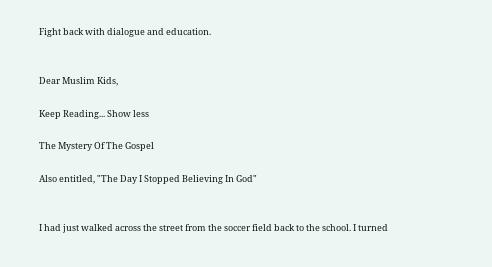Fight back with dialogue and education.


Dear Muslim Kids,

Keep Reading... Show less

The Mystery Of The Gospel

Also entitled, "The Day I Stopped Believing In God"


I had just walked across the street from the soccer field back to the school. I turned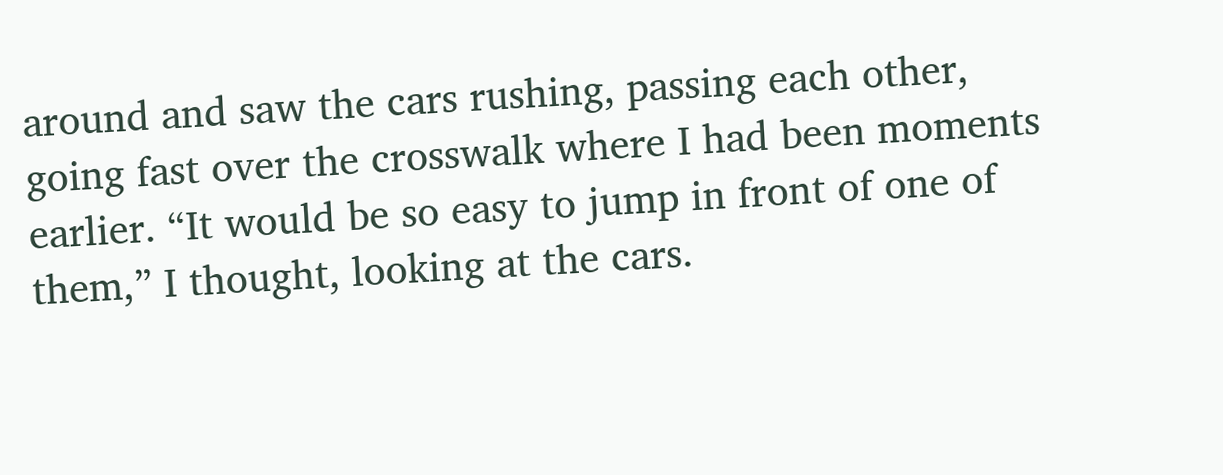around and saw the cars rushing, passing each other, going fast over the crosswalk where I had been moments earlier. “It would be so easy to jump in front of one of them,” I thought, looking at the cars.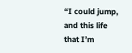“I could jump, and this life that I’m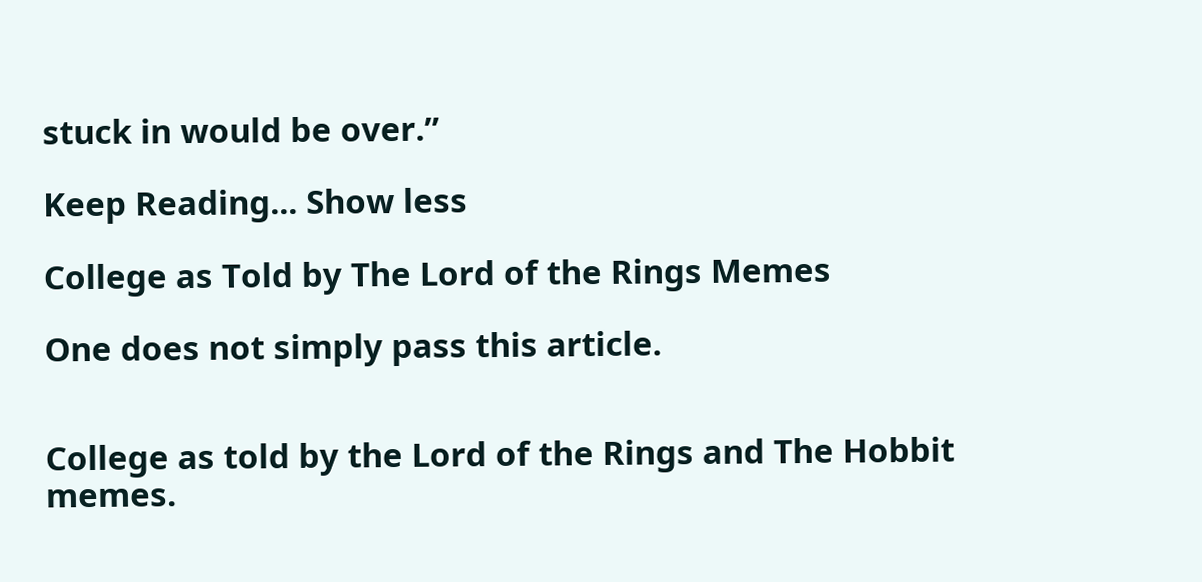stuck in would be over.”

Keep Reading... Show less

College as Told by The Lord of the Rings Memes

One does not simply pass this article.


College as told by the Lord of the Rings and The Hobbit memes.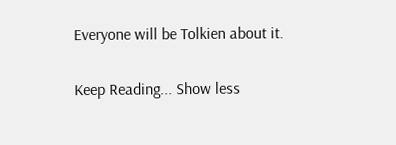Everyone will be Tolkien about it.

Keep Reading... Show less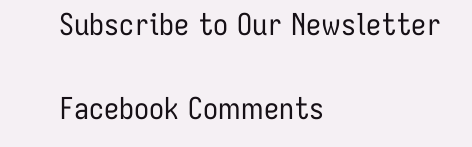Subscribe to Our Newsletter

Facebook Comments